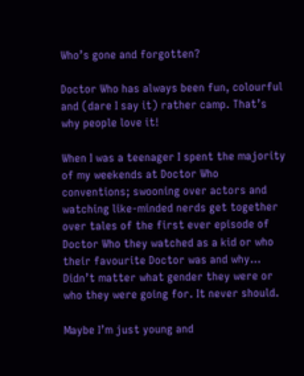Who’s gone and forgotten?

Doctor Who has always been fun, colourful and (dare I say it) rather camp. That’s why people love it!

When I was a teenager I spent the majority of my weekends at Doctor Who conventions; swooning over actors and watching like-minded nerds get together over tales of the first ever episode of Doctor Who they watched as a kid or who their favourite Doctor was and why… Didn’t matter what gender they were or who they were going for. It never should.

Maybe I’m just young and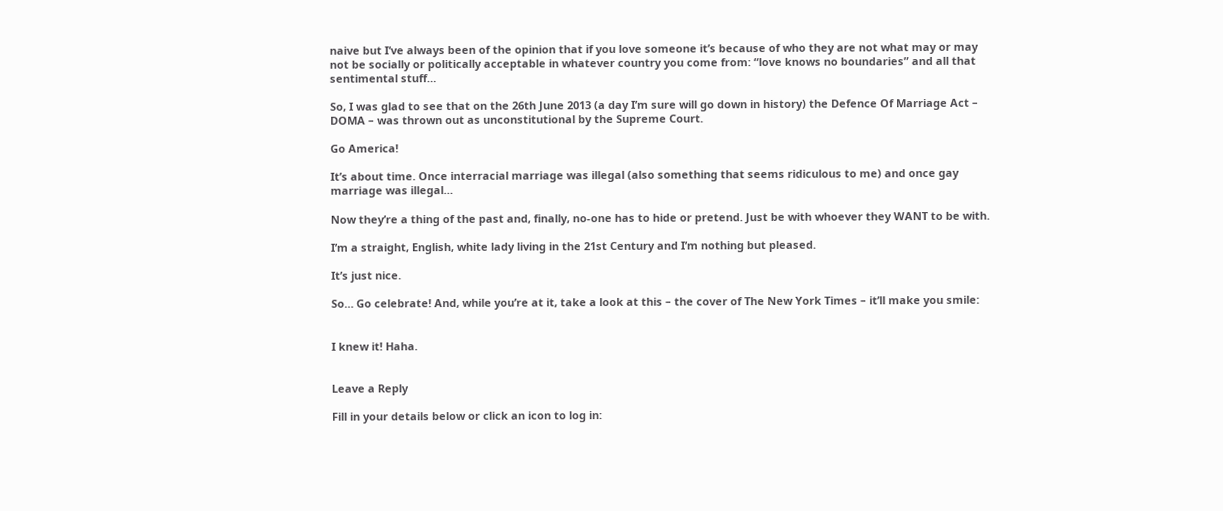naive but I’ve always been of the opinion that if you love someone it’s because of who they are not what may or may not be socially or politically acceptable in whatever country you come from: “love knows no boundaries” and all that sentimental stuff…

So, I was glad to see that on the 26th June 2013 (a day I’m sure will go down in history) the Defence Of Marriage Act – DOMA – was thrown out as unconstitutional by the Supreme Court.

Go America!

It’s about time. Once interracial marriage was illegal (also something that seems ridiculous to me) and once gay marriage was illegal…

Now they’re a thing of the past and, finally, no-one has to hide or pretend. Just be with whoever they WANT to be with.

I’m a straight, English, white lady living in the 21st Century and I’m nothing but pleased.

It’s just nice.

So… Go celebrate! And, while you’re at it, take a look at this – the cover of The New York Times – it’ll make you smile:


I knew it! Haha.


Leave a Reply

Fill in your details below or click an icon to log in: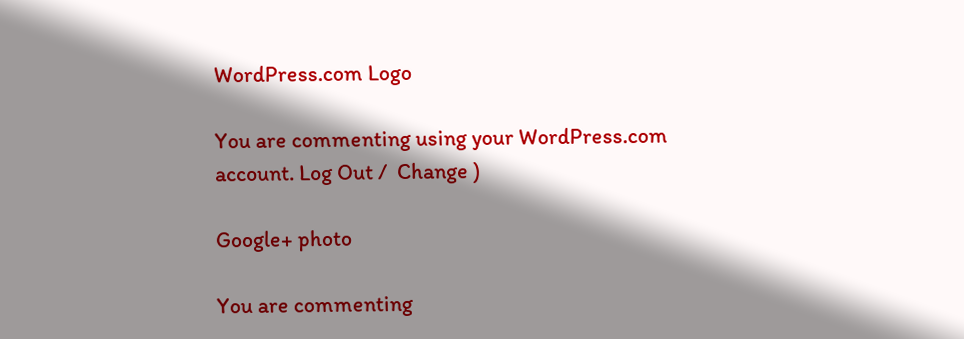WordPress.com Logo

You are commenting using your WordPress.com account. Log Out /  Change )

Google+ photo

You are commenting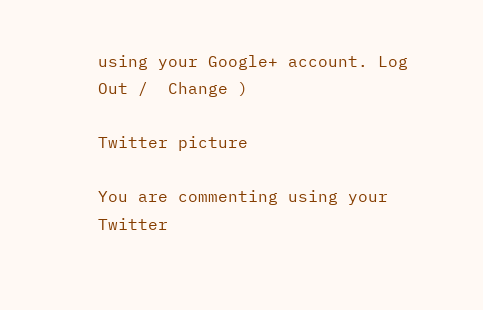using your Google+ account. Log Out /  Change )

Twitter picture

You are commenting using your Twitter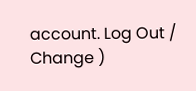account. Log Out /  Change )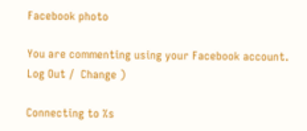Facebook photo

You are commenting using your Facebook account. Log Out /  Change )

Connecting to %s